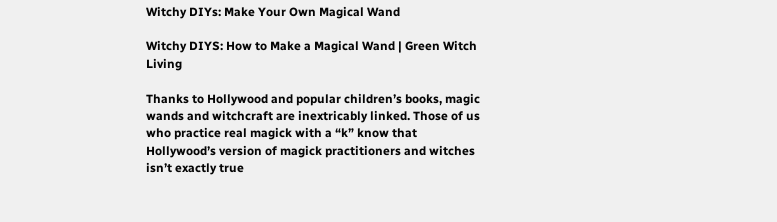Witchy DIYs: Make Your Own Magical Wand

Witchy DIYS: How to Make a Magical Wand | Green Witch Living

Thanks to Hollywood and popular children’s books, magic wands and witchcraft are inextricably linked. Those of us who practice real magick with a “k” know that Hollywood’s version of magick practitioners and witches isn’t exactly true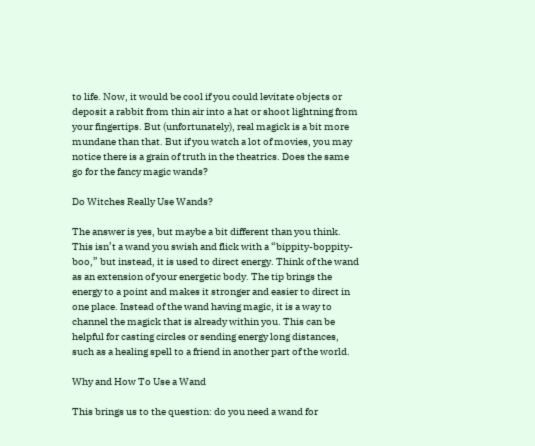to life. Now, it would be cool if you could levitate objects or deposit a rabbit from thin air into a hat or shoot lightning from your fingertips. But (unfortunately), real magick is a bit more mundane than that. But if you watch a lot of movies, you may notice there is a grain of truth in the theatrics. Does the same go for the fancy magic wands?

Do Witches Really Use Wands?

The answer is yes, but maybe a bit different than you think. This isn’t a wand you swish and flick with a “bippity-boppity-boo,” but instead, it is used to direct energy. Think of the wand as an extension of your energetic body. The tip brings the energy to a point and makes it stronger and easier to direct in one place. Instead of the wand having magic, it is a way to channel the magick that is already within you. This can be helpful for casting circles or sending energy long distances, such as a healing spell to a friend in another part of the world.

Why and How To Use a Wand

This brings us to the question: do you need a wand for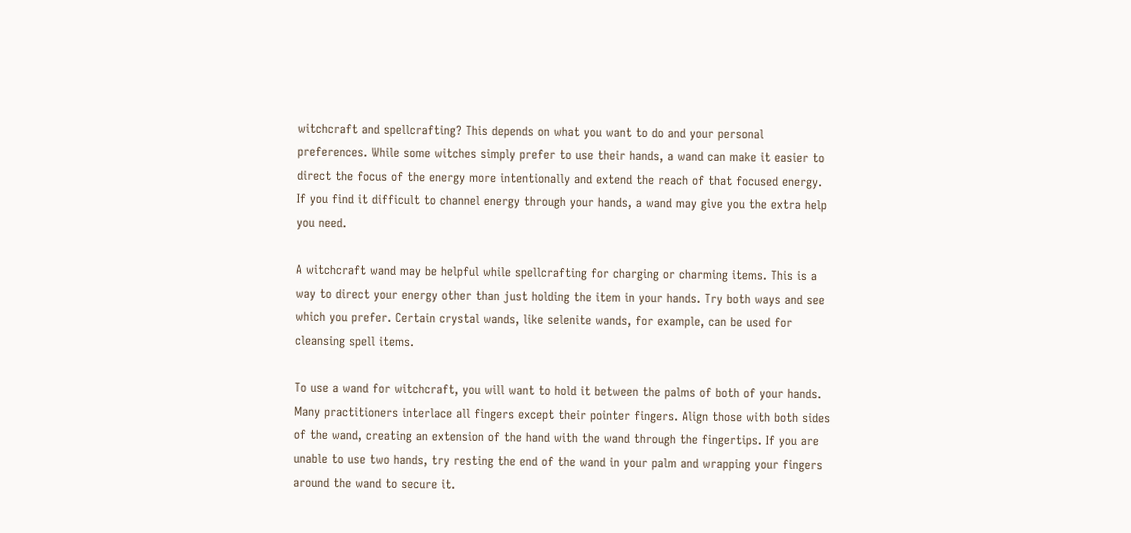witchcraft and spellcrafting? This depends on what you want to do and your personal preferences. While some witches simply prefer to use their hands, a wand can make it easier to direct the focus of the energy more intentionally and extend the reach of that focused energy. If you find it difficult to channel energy through your hands, a wand may give you the extra help you need.

A witchcraft wand may be helpful while spellcrafting for charging or charming items. This is a way to direct your energy other than just holding the item in your hands. Try both ways and see which you prefer. Certain crystal wands, like selenite wands, for example, can be used for cleansing spell items.

To use a wand for witchcraft, you will want to hold it between the palms of both of your hands. Many practitioners interlace all fingers except their pointer fingers. Align those with both sides of the wand, creating an extension of the hand with the wand through the fingertips. If you are unable to use two hands, try resting the end of the wand in your palm and wrapping your fingers around the wand to secure it.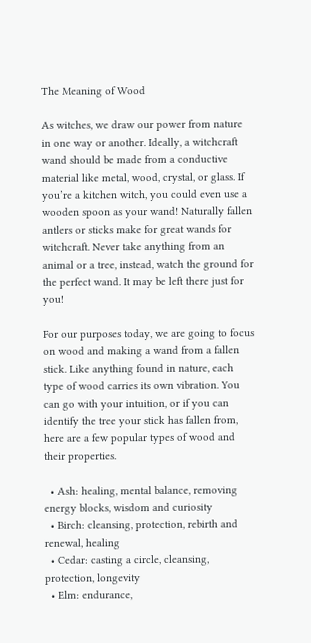The Meaning of Wood

As witches, we draw our power from nature in one way or another. Ideally, a witchcraft wand should be made from a conductive material like metal, wood, crystal, or glass. If you’re a kitchen witch, you could even use a wooden spoon as your wand! Naturally fallen antlers or sticks make for great wands for witchcraft. Never take anything from an animal or a tree, instead, watch the ground for the perfect wand. It may be left there just for you!

For our purposes today, we are going to focus on wood and making a wand from a fallen stick. Like anything found in nature, each type of wood carries its own vibration. You can go with your intuition, or if you can identify the tree your stick has fallen from, here are a few popular types of wood and their properties.

  • Ash: healing, mental balance, removing energy blocks, wisdom and curiosity
  • Birch: cleansing, protection, rebirth and renewal, healing
  • Cedar: casting a circle, cleansing, protection, longevity
  • Elm: endurance,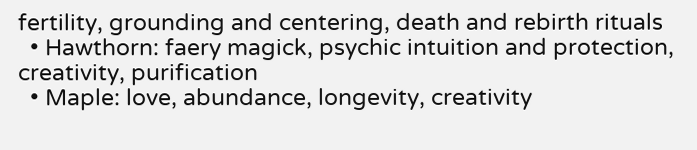fertility, grounding and centering, death and rebirth rituals
  • Hawthorn: faery magick, psychic intuition and protection, creativity, purification
  • Maple: love, abundance, longevity, creativity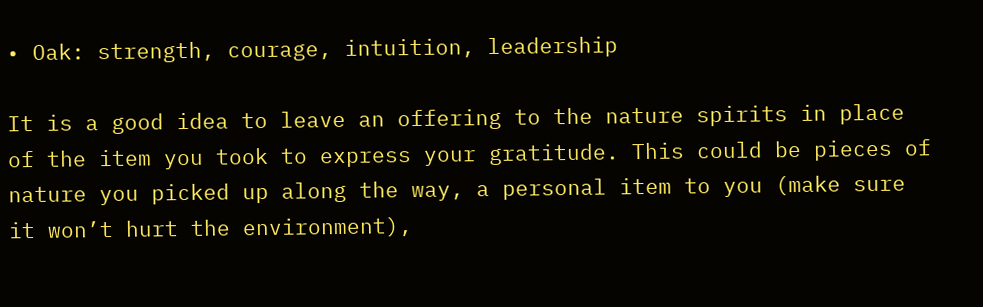• Oak: strength, courage, intuition, leadership

It is a good idea to leave an offering to the nature spirits in place of the item you took to express your gratitude. This could be pieces of nature you picked up along the way, a personal item to you (make sure it won’t hurt the environment),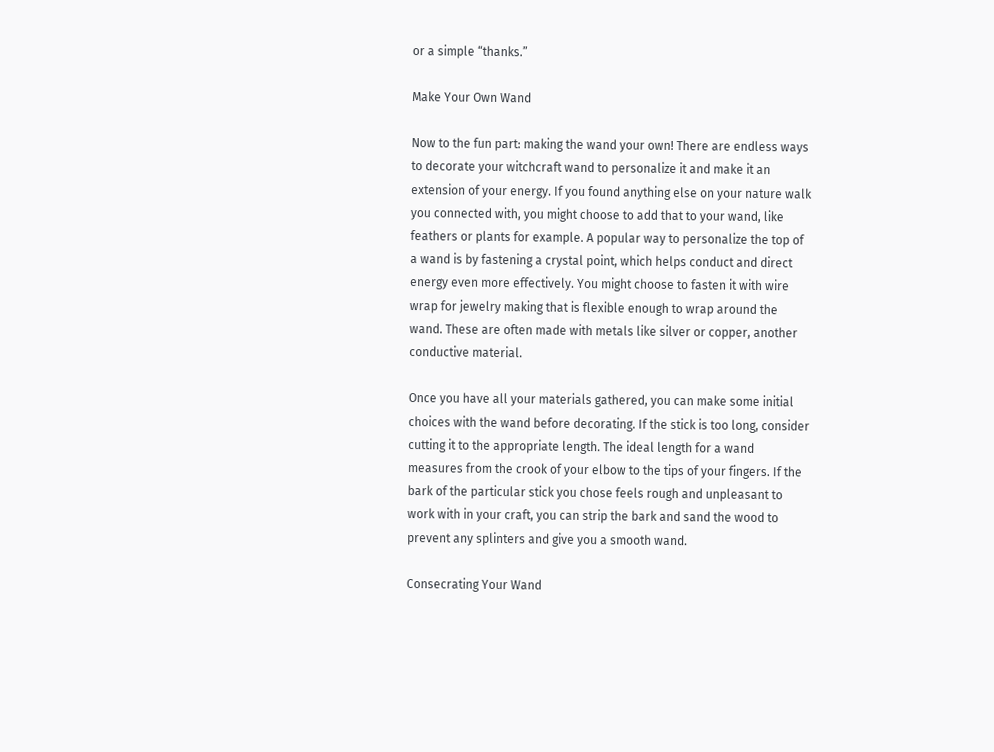or a simple “thanks.”

Make Your Own Wand

Now to the fun part: making the wand your own! There are endless ways to decorate your witchcraft wand to personalize it and make it an extension of your energy. If you found anything else on your nature walk you connected with, you might choose to add that to your wand, like feathers or plants for example. A popular way to personalize the top of a wand is by fastening a crystal point, which helps conduct and direct energy even more effectively. You might choose to fasten it with wire wrap for jewelry making that is flexible enough to wrap around the wand. These are often made with metals like silver or copper, another conductive material.

Once you have all your materials gathered, you can make some initial choices with the wand before decorating. If the stick is too long, consider cutting it to the appropriate length. The ideal length for a wand measures from the crook of your elbow to the tips of your fingers. If the bark of the particular stick you chose feels rough and unpleasant to work with in your craft, you can strip the bark and sand the wood to prevent any splinters and give you a smooth wand.

Consecrating Your Wand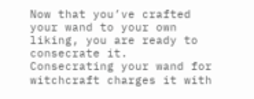Now that you’ve crafted your wand to your own liking, you are ready to consecrate it. Consecrating your wand for witchcraft charges it with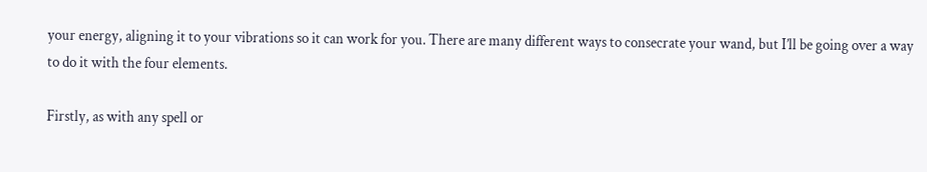your energy, aligning it to your vibrations so it can work for you. There are many different ways to consecrate your wand, but I’ll be going over a way to do it with the four elements.

Firstly, as with any spell or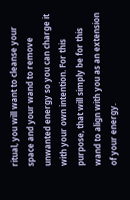ritual, you will want to cleanse your space and your wand to remove unwanted energy so you can charge it with your own intention. For this purpose, that will simply be for this wand to align with you as an extension of your energy.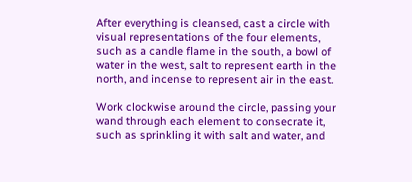After everything is cleansed, cast a circle with visual representations of the four elements, such as a candle flame in the south, a bowl of water in the west, salt to represent earth in the north, and incense to represent air in the east.

Work clockwise around the circle, passing your wand through each element to consecrate it, such as sprinkling it with salt and water, and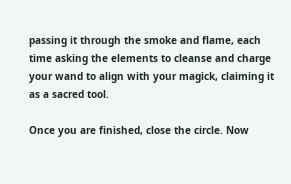passing it through the smoke and flame, each time asking the elements to cleanse and charge your wand to align with your magick, claiming it as a sacred tool.

Once you are finished, close the circle. Now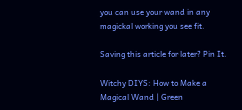you can use your wand in any magickal working you see fit.

Saving this article for later? Pin It.

Witchy DIYS: How to Make a Magical Wand | Green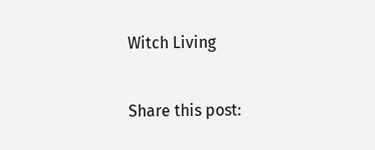Witch Living

Share this post: